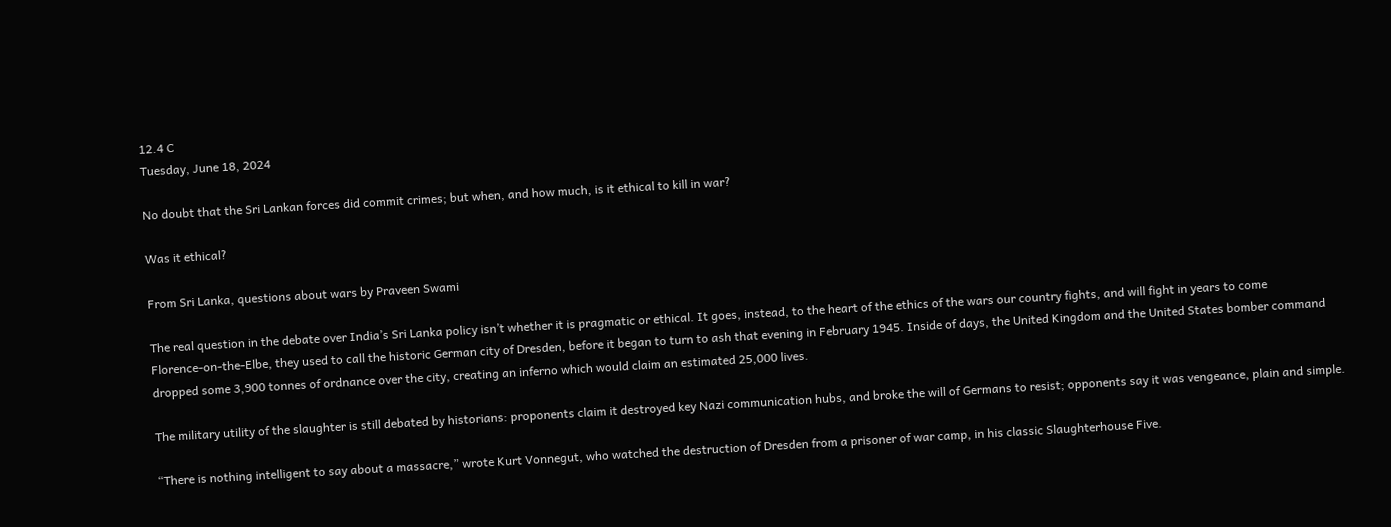12.4 C
Tuesday, June 18, 2024

No doubt that the Sri Lankan forces did commit crimes; but when, and how much, is it ethical to kill in war?

Was it ethical?

From Sri Lanka, questions about wars by Praveen Swami

The real question in the debate over India’s Sri Lanka policy isn’t whether it is pragmatic or ethical. It goes, instead, to the heart of the ethics of the wars our country fights, and will fight in years to come
Florence-on-the-Elbe, they used to call the historic German city of Dresden, before it began to turn to ash that evening in February 1945. Inside of days, the United Kingdom and the United States bomber command dropped some 3,900 tonnes of ordnance over the city, creating an inferno which would claim an estimated 25,000 lives.

The military utility of the slaughter is still debated by historians: proponents claim it destroyed key Nazi communication hubs, and broke the will of Germans to resist; opponents say it was vengeance, plain and simple.

“There is nothing intelligent to say about a massacre,” wrote Kurt Vonnegut, who watched the destruction of Dresden from a prisoner of war camp, in his classic Slaughterhouse Five.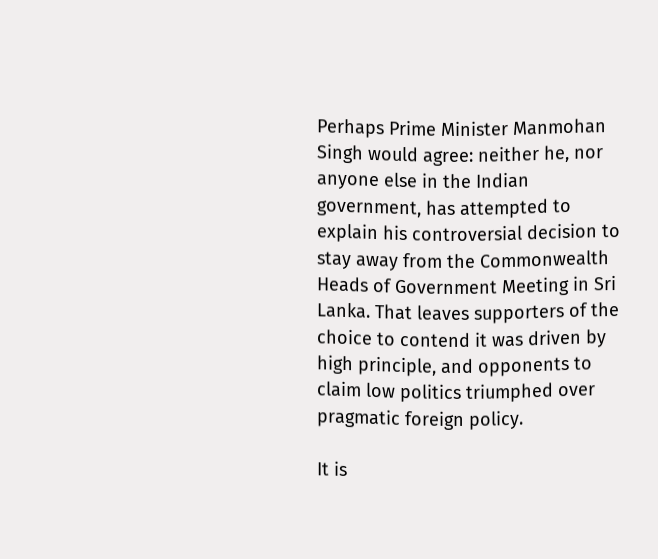Perhaps Prime Minister Manmohan Singh would agree: neither he, nor anyone else in the Indian government, has attempted to explain his controversial decision to stay away from the Commonwealth Heads of Government Meeting in Sri Lanka. That leaves supporters of the choice to contend it was driven by high principle, and opponents to claim low politics triumphed over pragmatic foreign policy.

It is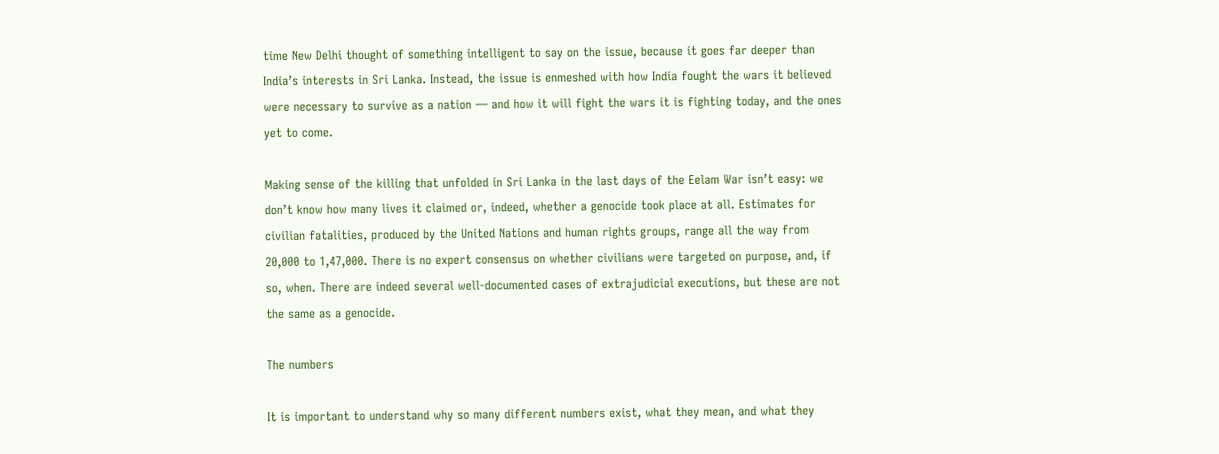time New Delhi thought of something intelligent to say on the issue, because it goes far deeper than India’s interests in Sri Lanka. Instead, the issue is enmeshed with how India fought the wars it believed were necessary to survive as a nation — and how it will fight the wars it is fighting today, and the ones yet to come.

Making sense of the killing that unfolded in Sri Lanka in the last days of the Eelam War isn’t easy: we don’t know how many lives it claimed or, indeed, whether a genocide took place at all. Estimates for civilian fatalities, produced by the United Nations and human rights groups, range all the way from 20,000 to 1,47,000. There is no expert consensus on whether civilians were targeted on purpose, and, if so, when. There are indeed several well-documented cases of extrajudicial executions, but these are not the same as a genocide.

The numbers

It is important to understand why so many different numbers exist, what they mean, and what they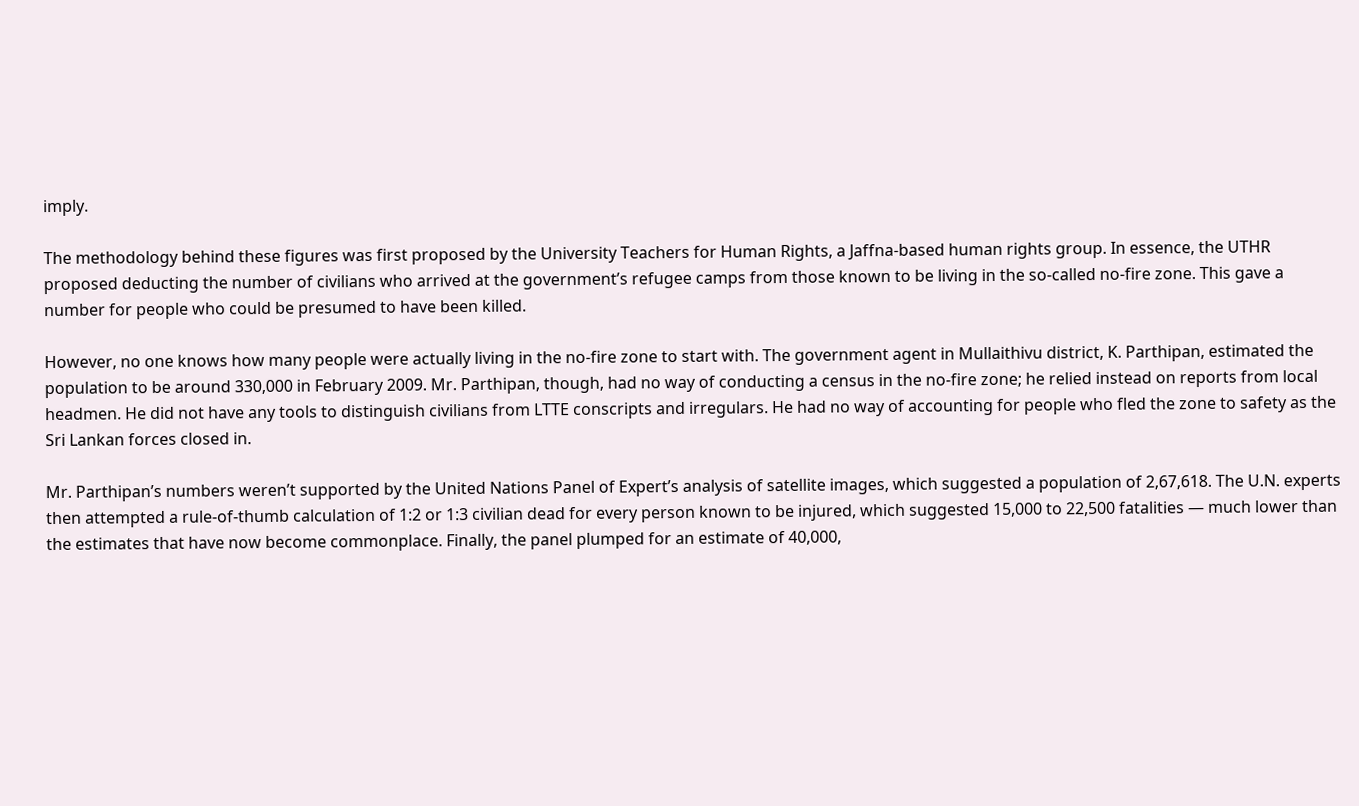imply.

The methodology behind these figures was first proposed by the University Teachers for Human Rights, a Jaffna-based human rights group. In essence, the UTHR proposed deducting the number of civilians who arrived at the government’s refugee camps from those known to be living in the so-called no-fire zone. This gave a number for people who could be presumed to have been killed.

However, no one knows how many people were actually living in the no-fire zone to start with. The government agent in Mullaithivu district, K. Parthipan, estimated the population to be around 330,000 in February 2009. Mr. Parthipan, though, had no way of conducting a census in the no-fire zone; he relied instead on reports from local headmen. He did not have any tools to distinguish civilians from LTTE conscripts and irregulars. He had no way of accounting for people who fled the zone to safety as the Sri Lankan forces closed in.

Mr. Parthipan’s numbers weren’t supported by the United Nations Panel of Expert’s analysis of satellite images, which suggested a population of 2,67,618. The U.N. experts then attempted a rule-of-thumb calculation of 1:2 or 1:3 civilian dead for every person known to be injured, which suggested 15,000 to 22,500 fatalities — much lower than the estimates that have now become commonplace. Finally, the panel plumped for an estimate of 40,000,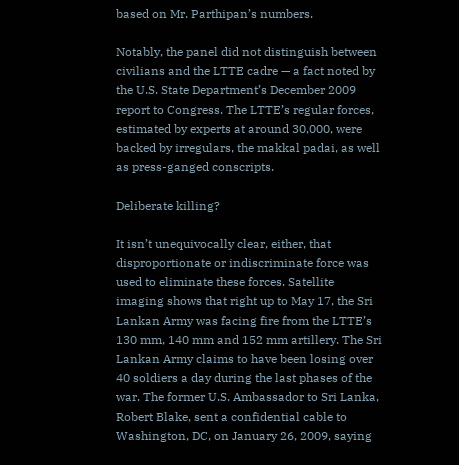based on Mr. Parthipan’s numbers.

Notably, the panel did not distinguish between civilians and the LTTE cadre — a fact noted by the U.S. State Department’s December 2009 report to Congress. The LTTE’s regular forces, estimated by experts at around 30,000, were backed by irregulars, the makkal padai, as well as press-ganged conscripts.

Deliberate killing?

It isn’t unequivocally clear, either, that disproportionate or indiscriminate force was used to eliminate these forces. Satellite imaging shows that right up to May 17, the Sri Lankan Army was facing fire from the LTTE’s 130 mm, 140 mm and 152 mm artillery. The Sri Lankan Army claims to have been losing over 40 soldiers a day during the last phases of the war. The former U.S. Ambassador to Sri Lanka, Robert Blake, sent a confidential cable to Washington, DC, on January 26, 2009, saying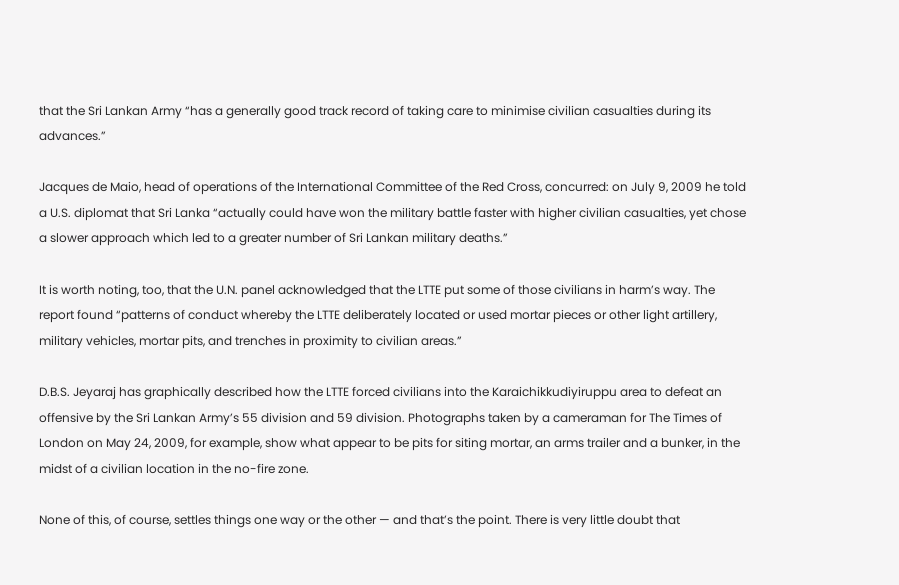that the Sri Lankan Army “has a generally good track record of taking care to minimise civilian casualties during its advances.”

Jacques de Maio, head of operations of the International Committee of the Red Cross, concurred: on July 9, 2009 he told a U.S. diplomat that Sri Lanka “actually could have won the military battle faster with higher civilian casualties, yet chose a slower approach which led to a greater number of Sri Lankan military deaths.”

It is worth noting, too, that the U.N. panel acknowledged that the LTTE put some of those civilians in harm’s way. The report found “patterns of conduct whereby the LTTE deliberately located or used mortar pieces or other light artillery, military vehicles, mortar pits, and trenches in proximity to civilian areas.”

D.B.S. Jeyaraj has graphically described how the LTTE forced civilians into the Karaichikkudiyiruppu area to defeat an offensive by the Sri Lankan Army’s 55 division and 59 division. Photographs taken by a cameraman for The Times of London on May 24, 2009, for example, show what appear to be pits for siting mortar, an arms trailer and a bunker, in the midst of a civilian location in the no-fire zone.

None of this, of course, settles things one way or the other — and that’s the point. There is very little doubt that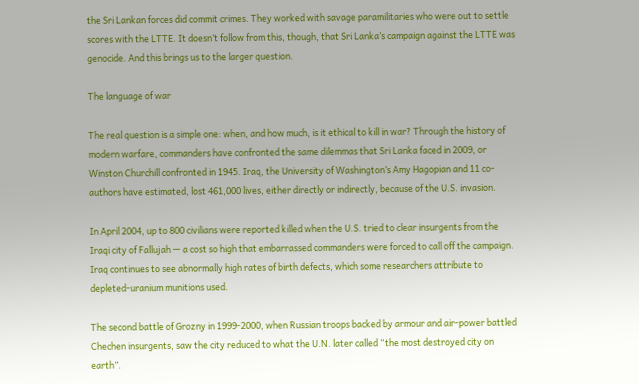the Sri Lankan forces did commit crimes. They worked with savage paramilitaries who were out to settle scores with the LTTE. It doesn’t follow from this, though, that Sri Lanka’s campaign against the LTTE was genocide. And this brings us to the larger question.

The language of war

The real question is a simple one: when, and how much, is it ethical to kill in war? Through the history of modern warfare, commanders have confronted the same dilemmas that Sri Lanka faced in 2009, or Winston Churchill confronted in 1945. Iraq, the University of Washington’s Amy Hagopian and 11 co-authors have estimated, lost 461,000 lives, either directly or indirectly, because of the U.S. invasion.

In April 2004, up to 800 civilians were reported killed when the U.S. tried to clear insurgents from the Iraqi city of Fallujah — a cost so high that embarrassed commanders were forced to call off the campaign. Iraq continues to see abnormally high rates of birth defects, which some researchers attribute to depleted-uranium munitions used.

The second battle of Grozny in 1999-2000, when Russian troops backed by armour and air-power battled Chechen insurgents, saw the city reduced to what the U.N. later called “the most destroyed city on earth”.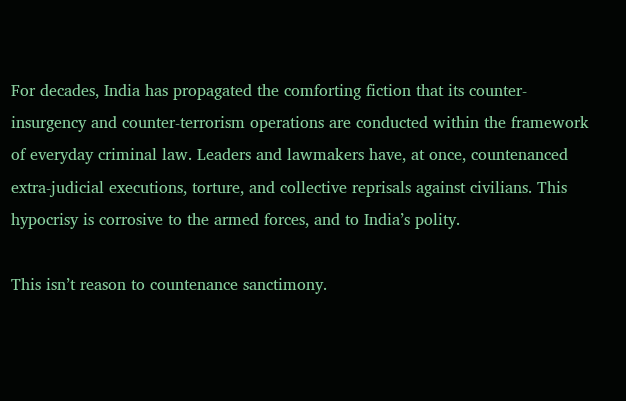For decades, India has propagated the comforting fiction that its counter-insurgency and counter-terrorism operations are conducted within the framework of everyday criminal law. Leaders and lawmakers have, at once, countenanced extra-judicial executions, torture, and collective reprisals against civilians. This hypocrisy is corrosive to the armed forces, and to India’s polity.

This isn’t reason to countenance sanctimony.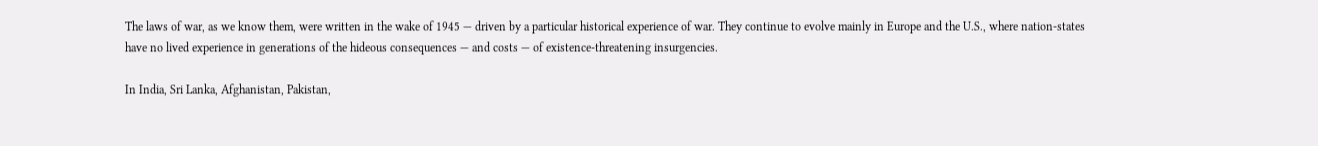The laws of war, as we know them, were written in the wake of 1945 — driven by a particular historical experience of war. They continue to evolve mainly in Europe and the U.S., where nation-states have no lived experience in generations of the hideous consequences — and costs — of existence-threatening insurgencies.

In India, Sri Lanka, Afghanistan, Pakistan,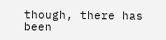though, there has been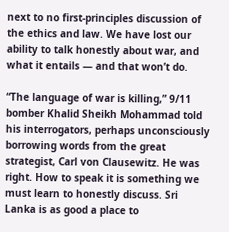next to no first-principles discussion of the ethics and law. We have lost our ability to talk honestly about war, and what it entails — and that won’t do.

“The language of war is killing,” 9/11 bomber Khalid Sheikh Mohammad told his interrogators, perhaps unconsciously borrowing words from the great strategist, Carl von Clausewitz. He was right. How to speak it is something we must learn to honestly discuss. Sri Lanka is as good a place to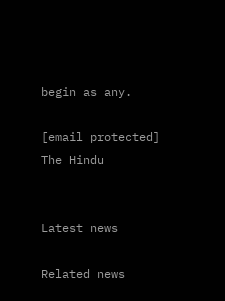begin as any.

[email protected]
The Hindu


Latest news

Related news